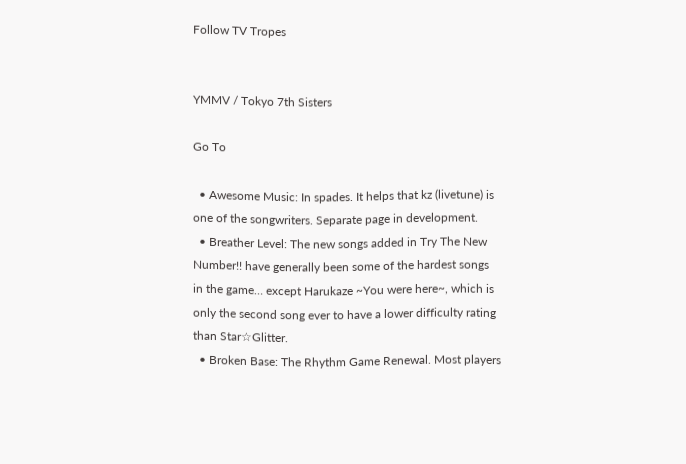Follow TV Tropes


YMMV / Tokyo 7th Sisters

Go To

  • Awesome Music: In spades. It helps that kz (livetune) is one of the songwriters. Separate page in development.
  • Breather Level: The new songs added in Try The New Number!! have generally been some of the hardest songs in the game… except Harukaze ~You were here~, which is only the second song ever to have a lower difficulty rating than Star☆Glitter.
  • Broken Base: The Rhythm Game Renewal. Most players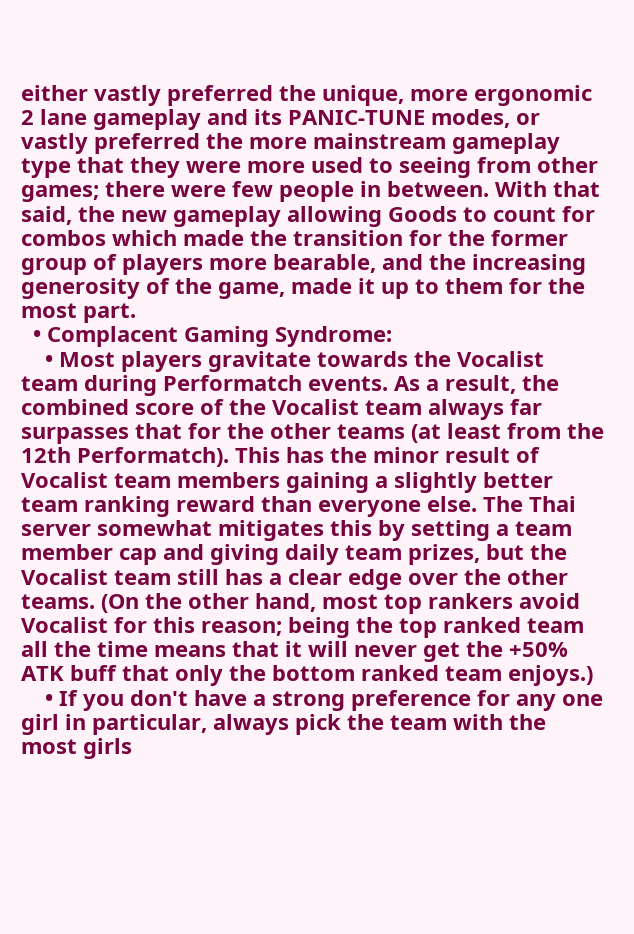either vastly preferred the unique, more ergonomic 2 lane gameplay and its PANIC-TUNE modes, or vastly preferred the more mainstream gameplay type that they were more used to seeing from other games; there were few people in between. With that said, the new gameplay allowing Goods to count for combos which made the transition for the former group of players more bearable, and the increasing generosity of the game, made it up to them for the most part.
  • Complacent Gaming Syndrome:
    • Most players gravitate towards the Vocalist team during Performatch events. As a result, the combined score of the Vocalist team always far surpasses that for the other teams (at least from the 12th Performatch). This has the minor result of Vocalist team members gaining a slightly better team ranking reward than everyone else. The Thai server somewhat mitigates this by setting a team member cap and giving daily team prizes, but the Vocalist team still has a clear edge over the other teams. (On the other hand, most top rankers avoid Vocalist for this reason; being the top ranked team all the time means that it will never get the +50% ATK buff that only the bottom ranked team enjoys.)
    • If you don't have a strong preference for any one girl in particular, always pick the team with the most girls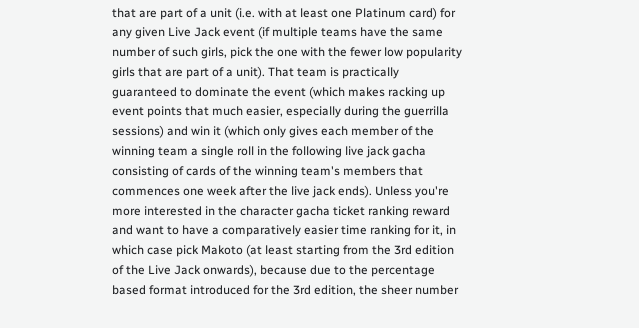that are part of a unit (i.e. with at least one Platinum card) for any given Live Jack event (if multiple teams have the same number of such girls, pick the one with the fewer low popularity girls that are part of a unit). That team is practically guaranteed to dominate the event (which makes racking up event points that much easier, especially during the guerrilla sessions) and win it (which only gives each member of the winning team a single roll in the following live jack gacha consisting of cards of the winning team's members that commences one week after the live jack ends). Unless you're more interested in the character gacha ticket ranking reward and want to have a comparatively easier time ranking for it, in which case pick Makoto (at least starting from the 3rd edition of the Live Jack onwards), because due to the percentage based format introduced for the 3rd edition, the sheer number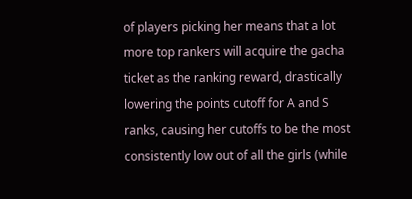of players picking her means that a lot more top rankers will acquire the gacha ticket as the ranking reward, drastically lowering the points cutoff for A and S ranks, causing her cutoffs to be the most consistently low out of all the girls (while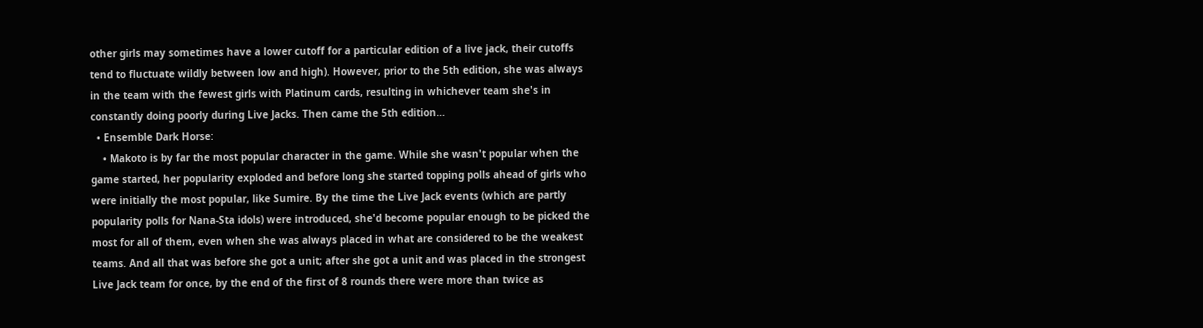other girls may sometimes have a lower cutoff for a particular edition of a live jack, their cutoffs tend to fluctuate wildly between low and high). However, prior to the 5th edition, she was always in the team with the fewest girls with Platinum cards, resulting in whichever team she's in constantly doing poorly during Live Jacks. Then came the 5th edition…
  • Ensemble Dark Horse:
    • Makoto is by far the most popular character in the game. While she wasn't popular when the game started, her popularity exploded and before long she started topping polls ahead of girls who were initially the most popular, like Sumire. By the time the Live Jack events (which are partly popularity polls for Nana-Sta idols) were introduced, she'd become popular enough to be picked the most for all of them, even when she was always placed in what are considered to be the weakest teams. And all that was before she got a unit; after she got a unit and was placed in the strongest Live Jack team for once, by the end of the first of 8 rounds there were more than twice as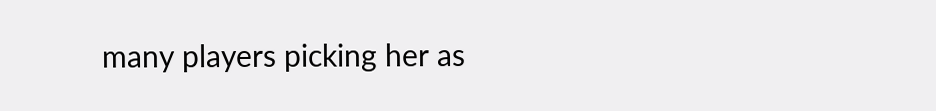many players picking her as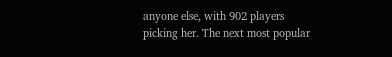anyone else, with 902 players picking her. The next most popular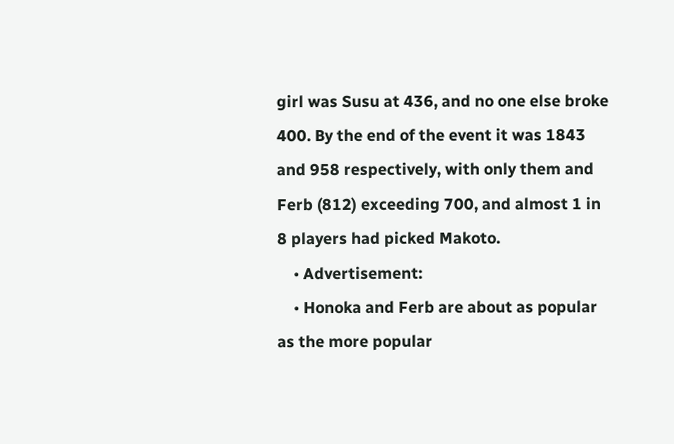girl was Susu at 436, and no one else broke 400. By the end of the event it was 1843 and 958 respectively, with only them and Ferb (812) exceeding 700, and almost 1 in 8 players had picked Makoto.
    • Advertisement:
    • Honoka and Ferb are about as popular as the more popular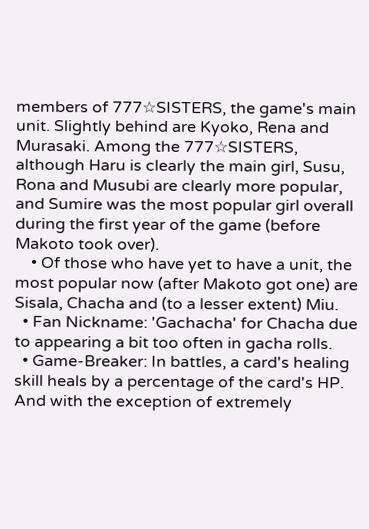members of 777☆SISTERS, the game's main unit. Slightly behind are Kyoko, Rena and Murasaki. Among the 777☆SISTERS, although Haru is clearly the main girl, Susu, Rona and Musubi are clearly more popular, and Sumire was the most popular girl overall during the first year of the game (before Makoto took over).
    • Of those who have yet to have a unit, the most popular now (after Makoto got one) are Sisala, Chacha and (to a lesser extent) Miu.
  • Fan Nickname: 'Gachacha' for Chacha due to appearing a bit too often in gacha rolls.
  • Game-Breaker: In battles, a card's healing skill heals by a percentage of the card's HP. And with the exception of extremely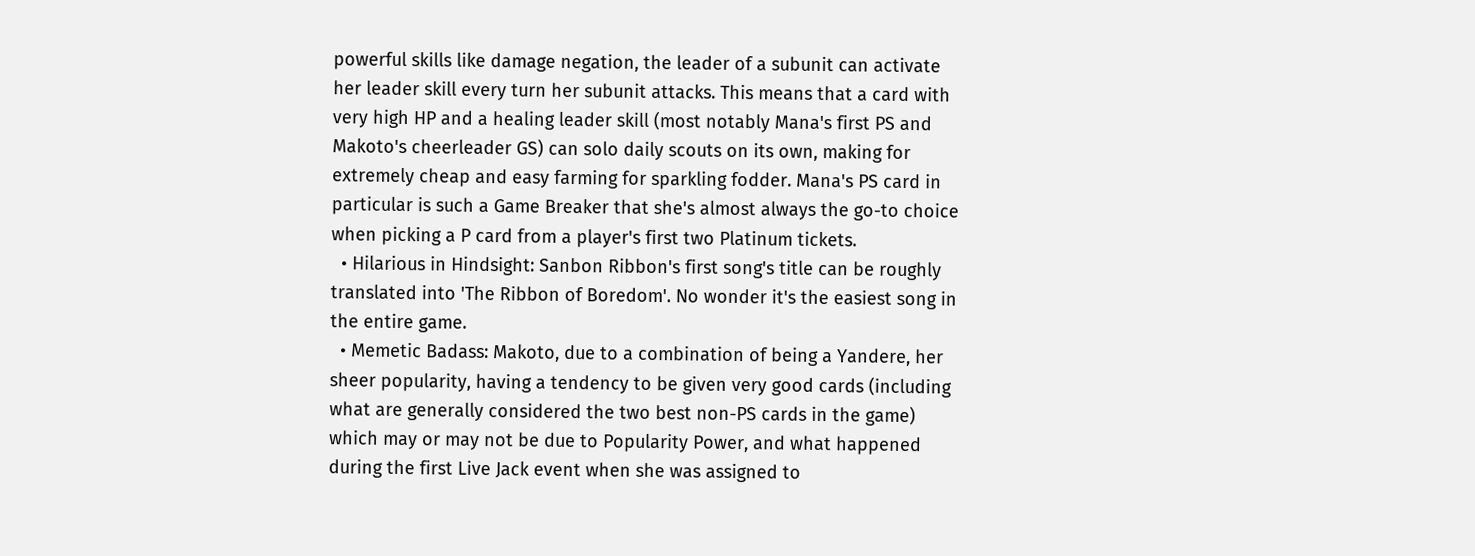powerful skills like damage negation, the leader of a subunit can activate her leader skill every turn her subunit attacks. This means that a card with very high HP and a healing leader skill (most notably Mana's first PS and Makoto's cheerleader GS) can solo daily scouts on its own, making for extremely cheap and easy farming for sparkling fodder. Mana's PS card in particular is such a Game Breaker that she's almost always the go-to choice when picking a P card from a player's first two Platinum tickets.
  • Hilarious in Hindsight: Sanbon Ribbon's first song's title can be roughly translated into 'The Ribbon of Boredom'. No wonder it's the easiest song in the entire game.
  • Memetic Badass: Makoto, due to a combination of being a Yandere, her sheer popularity, having a tendency to be given very good cards (including what are generally considered the two best non-PS cards in the game) which may or may not be due to Popularity Power, and what happened during the first Live Jack event when she was assigned to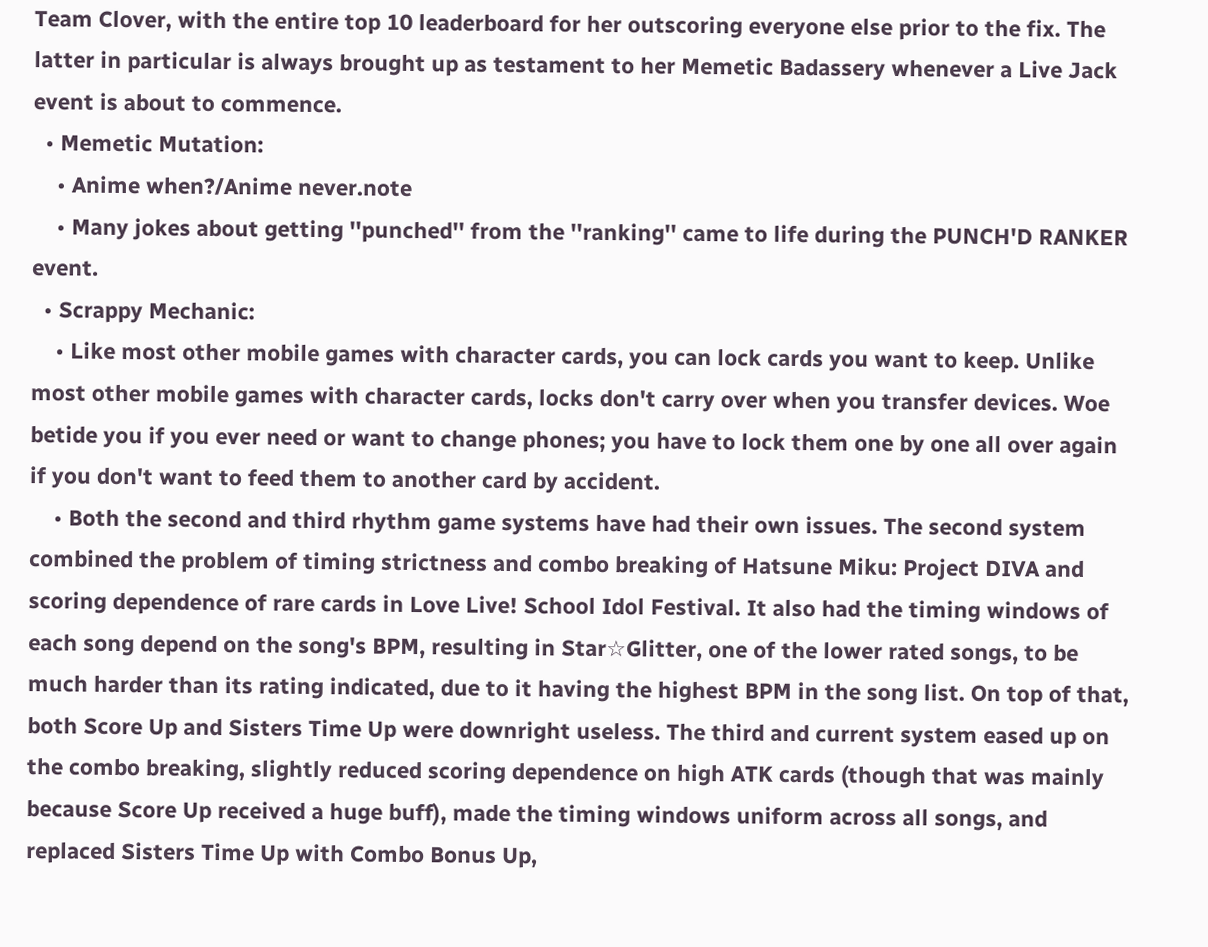Team Clover, with the entire top 10 leaderboard for her outscoring everyone else prior to the fix. The latter in particular is always brought up as testament to her Memetic Badassery whenever a Live Jack event is about to commence.
  • Memetic Mutation:
    • Anime when?/Anime never.note
    • Many jokes about getting ''punched'' from the ''ranking'' came to life during the PUNCH'D RANKER event.
  • Scrappy Mechanic:
    • Like most other mobile games with character cards, you can lock cards you want to keep. Unlike most other mobile games with character cards, locks don't carry over when you transfer devices. Woe betide you if you ever need or want to change phones; you have to lock them one by one all over again if you don't want to feed them to another card by accident.
    • Both the second and third rhythm game systems have had their own issues. The second system combined the problem of timing strictness and combo breaking of Hatsune Miku: Project DIVA and scoring dependence of rare cards in Love Live! School Idol Festival. It also had the timing windows of each song depend on the song's BPM, resulting in Star☆Glitter, one of the lower rated songs, to be much harder than its rating indicated, due to it having the highest BPM in the song list. On top of that, both Score Up and Sisters Time Up were downright useless. The third and current system eased up on the combo breaking, slightly reduced scoring dependence on high ATK cards (though that was mainly because Score Up received a huge buff), made the timing windows uniform across all songs, and replaced Sisters Time Up with Combo Bonus Up,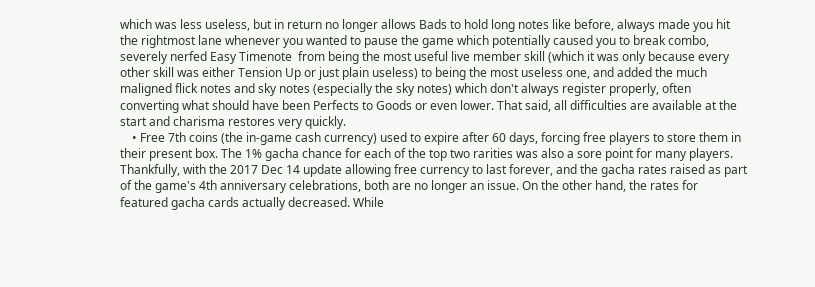which was less useless, but in return no longer allows Bads to hold long notes like before, always made you hit the rightmost lane whenever you wanted to pause the game which potentially caused you to break combo, severely nerfed Easy Timenote  from being the most useful live member skill (which it was only because every other skill was either Tension Up or just plain useless) to being the most useless one, and added the much maligned flick notes and sky notes (especially the sky notes) which don't always register properly, often converting what should have been Perfects to Goods or even lower. That said, all difficulties are available at the start and charisma restores very quickly.
    • Free 7th coins (the in-game cash currency) used to expire after 60 days, forcing free players to store them in their present box. The 1% gacha chance for each of the top two rarities was also a sore point for many players. Thankfully, with the 2017 Dec 14 update allowing free currency to last forever, and the gacha rates raised as part of the game's 4th anniversary celebrations, both are no longer an issue. On the other hand, the rates for featured gacha cards actually decreased. While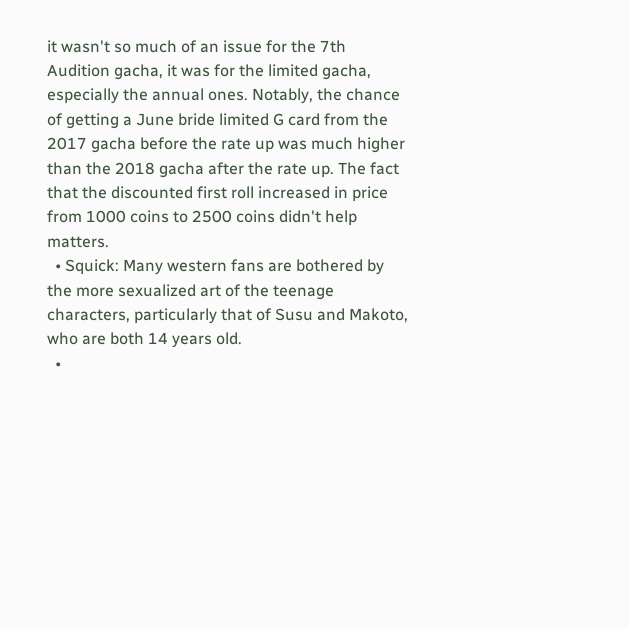it wasn't so much of an issue for the 7th Audition gacha, it was for the limited gacha, especially the annual ones. Notably, the chance of getting a June bride limited G card from the 2017 gacha before the rate up was much higher than the 2018 gacha after the rate up. The fact that the discounted first roll increased in price from 1000 coins to 2500 coins didn't help matters.
  • Squick: Many western fans are bothered by the more sexualized art of the teenage characters, particularly that of Susu and Makoto, who are both 14 years old.
  •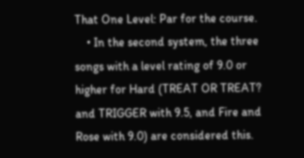That One Level: Par for the course.
    • In the second system, the three songs with a level rating of 9.0 or higher for Hard (TREAT OR TREAT? and TRIGGER with 9.5, and Fire and Rose with 9.0) are considered this.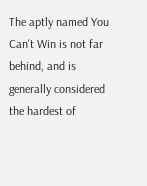The aptly named You Can't Win is not far behind, and is generally considered the hardest of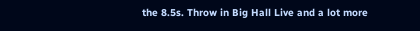the 8.5s. Throw in Big Hall Live and a lot more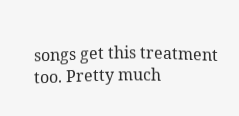songs get this treatment too. Pretty much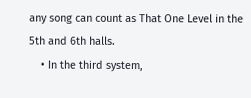any song can count as That One Level in the 5th and 6th halls.
    • In the third system,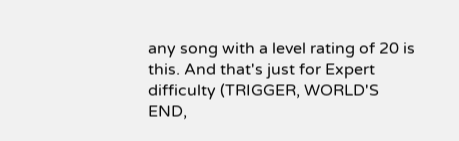any song with a level rating of 20 is this. And that's just for Expert difficulty (TRIGGER, WORLD'S END,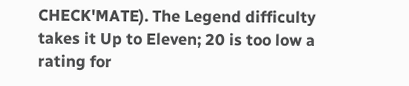CHECK'MATE). The Legend difficulty takes it Up to Eleven; 20 is too low a rating for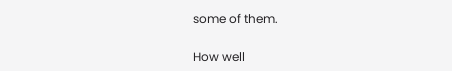some of them.

How well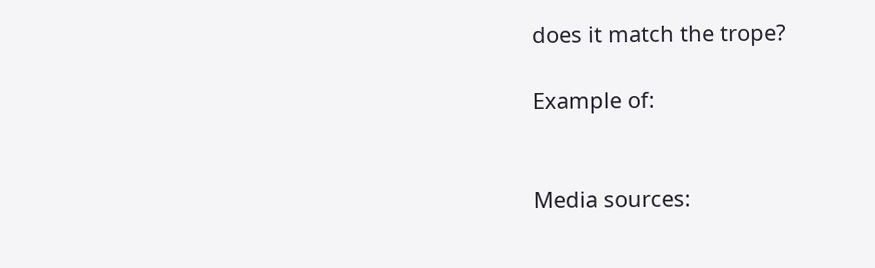does it match the trope?

Example of:


Media sources: